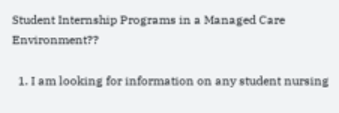Student Internship Programs in a Managed Care Environment??

  1. I am looking for information on any student nursing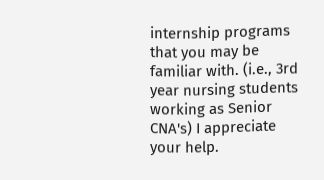internship programs that you may be familiar with. (i.e., 3rd year nursing students working as Senior CNA's) I appreciate your help.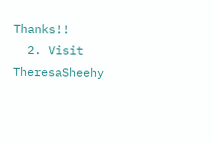Thanks!!
  2. Visit TheresaSheehy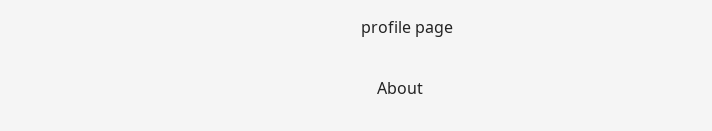profile page

    About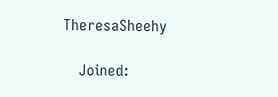TheresaSheehy

    Joined: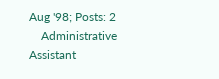Aug '98; Posts: 2
    Administrative Assistant